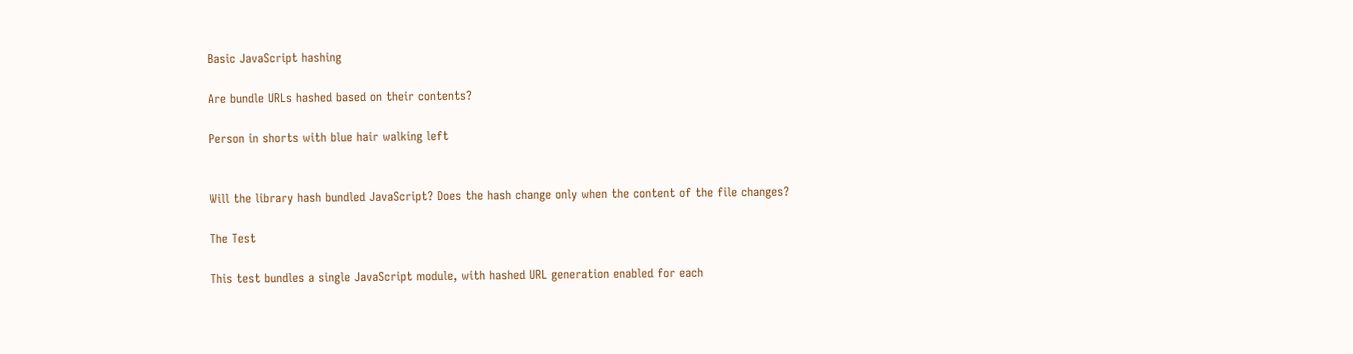Basic JavaScript hashing

Are bundle URLs hashed based on their contents?

Person in shorts with blue hair walking left


Will the library hash bundled JavaScript? Does the hash change only when the content of the file changes?

The Test

This test bundles a single JavaScript module, with hashed URL generation enabled for each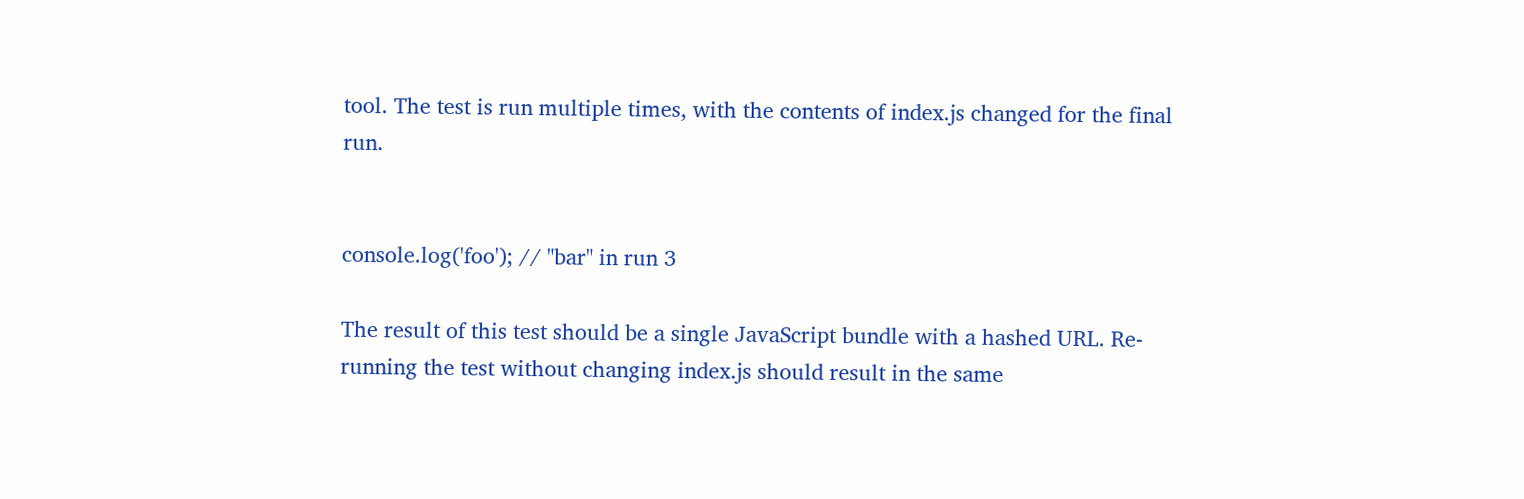tool. The test is run multiple times, with the contents of index.js changed for the final run.


console.log('foo'); // "bar" in run 3

The result of this test should be a single JavaScript bundle with a hashed URL. Re-running the test without changing index.js should result in the same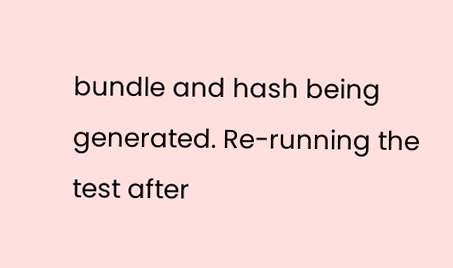bundle and hash being generated. Re-running the test after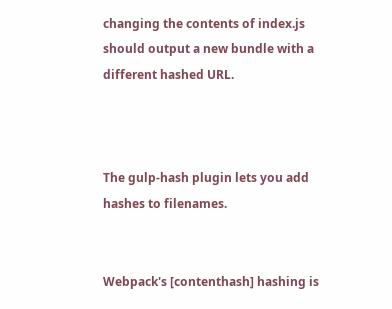changing the contents of index.js should output a new bundle with a different hashed URL.



The gulp-hash plugin lets you add hashes to filenames.


Webpack's [contenthash] hashing is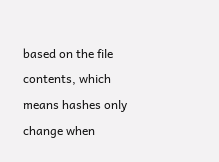based on the file contents, which means hashes only change when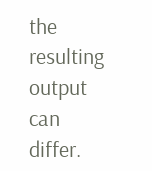the resulting output can differ.